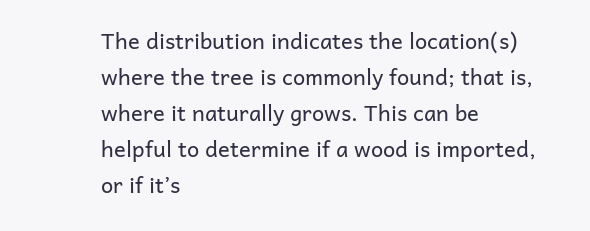The distribution indicates the location(s) where the tree is commonly found; that is, where it naturally grows. This can be helpful to determine if a wood is imported, or if it’s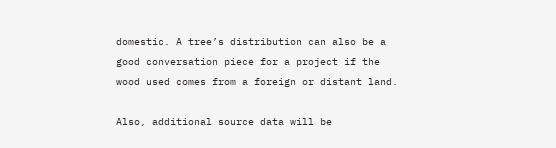domestic. A tree’s distribution can also be a good conversation piece for a project if the wood used comes from a foreign or distant land.

Also, additional source data will be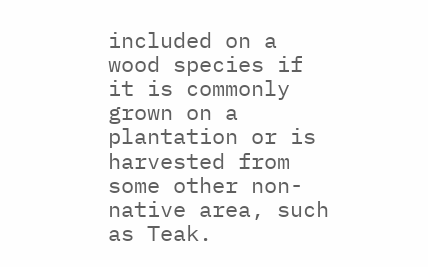included on a wood species if it is commonly grown on a plantation or is harvested from some other non-native area, such as Teak.